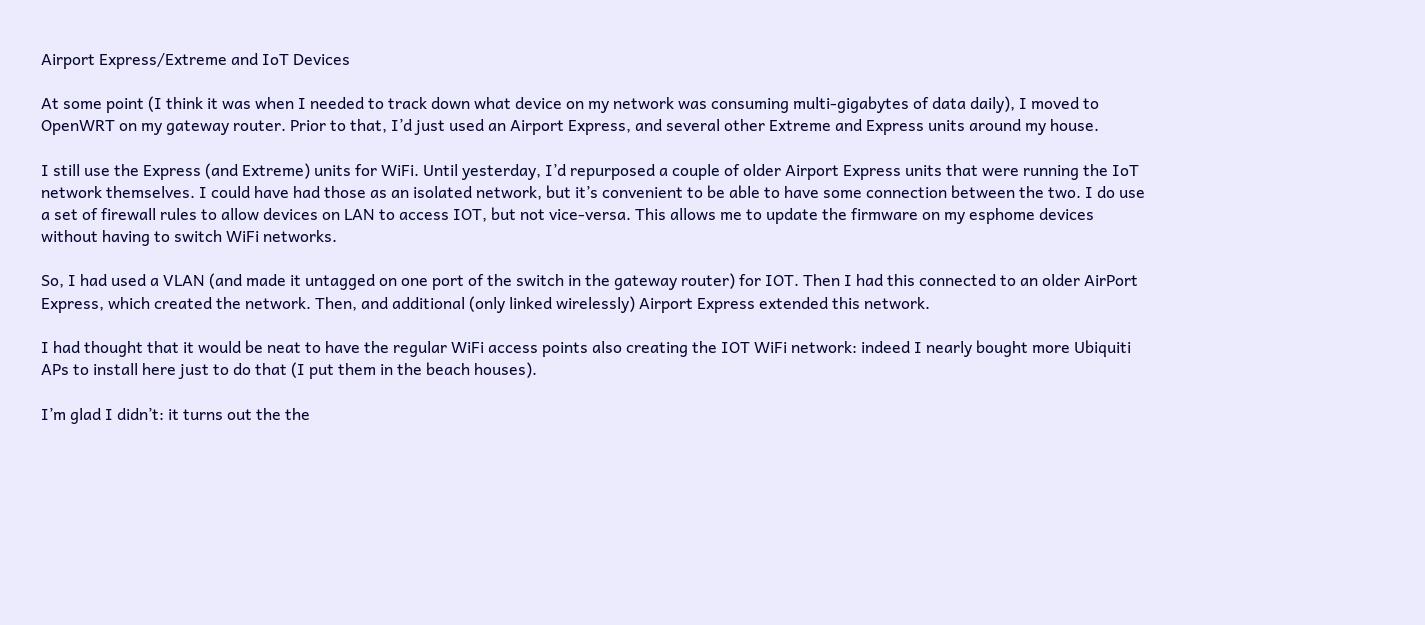Airport Express/Extreme and IoT Devices

At some point (I think it was when I needed to track down what device on my network was consuming multi-gigabytes of data daily), I moved to OpenWRT on my gateway router. Prior to that, I’d just used an Airport Express, and several other Extreme and Express units around my house.

I still use the Express (and Extreme) units for WiFi. Until yesterday, I’d repurposed a couple of older Airport Express units that were running the IoT network themselves. I could have had those as an isolated network, but it’s convenient to be able to have some connection between the two. I do use a set of firewall rules to allow devices on LAN to access IOT, but not vice-versa. This allows me to update the firmware on my esphome devices without having to switch WiFi networks.

So, I had used a VLAN (and made it untagged on one port of the switch in the gateway router) for IOT. Then I had this connected to an older AirPort Express, which created the network. Then, and additional (only linked wirelessly) Airport Express extended this network.

I had thought that it would be neat to have the regular WiFi access points also creating the IOT WiFi network: indeed I nearly bought more Ubiquiti APs to install here just to do that (I put them in the beach houses).

I’m glad I didn’t: it turns out the the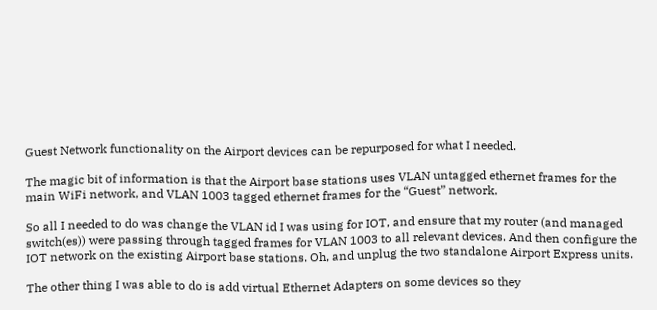Guest Network functionality on the Airport devices can be repurposed for what I needed.

The magic bit of information is that the Airport base stations uses VLAN untagged ethernet frames for the main WiFi network, and VLAN 1003 tagged ethernet frames for the “Guest” network.

So all I needed to do was change the VLAN id I was using for IOT, and ensure that my router (and managed switch(es)) were passing through tagged frames for VLAN 1003 to all relevant devices. And then configure the IOT network on the existing Airport base stations. Oh, and unplug the two standalone Airport Express units.

The other thing I was able to do is add virtual Ethernet Adapters on some devices so they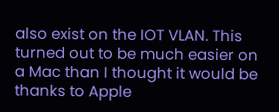also exist on the IOT VLAN. This turned out to be much easier on a Mac than I thought it would be thanks to Apple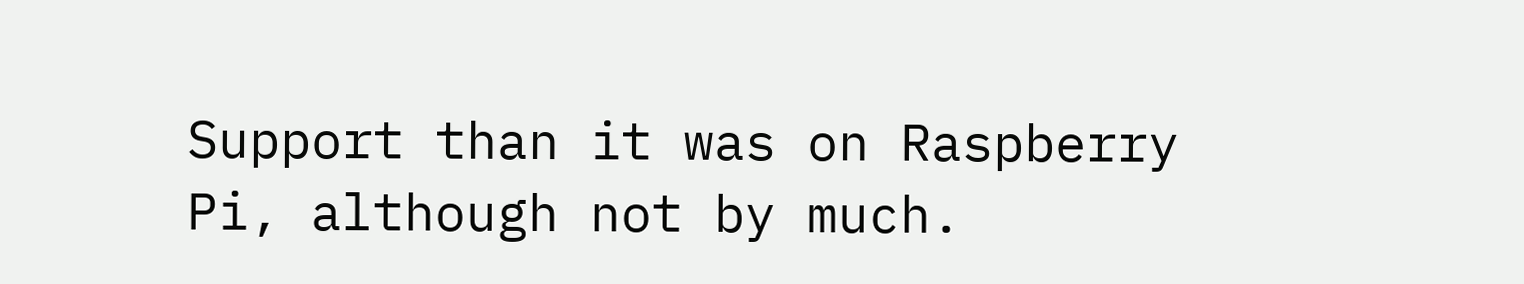Support than it was on Raspberry Pi, although not by much.